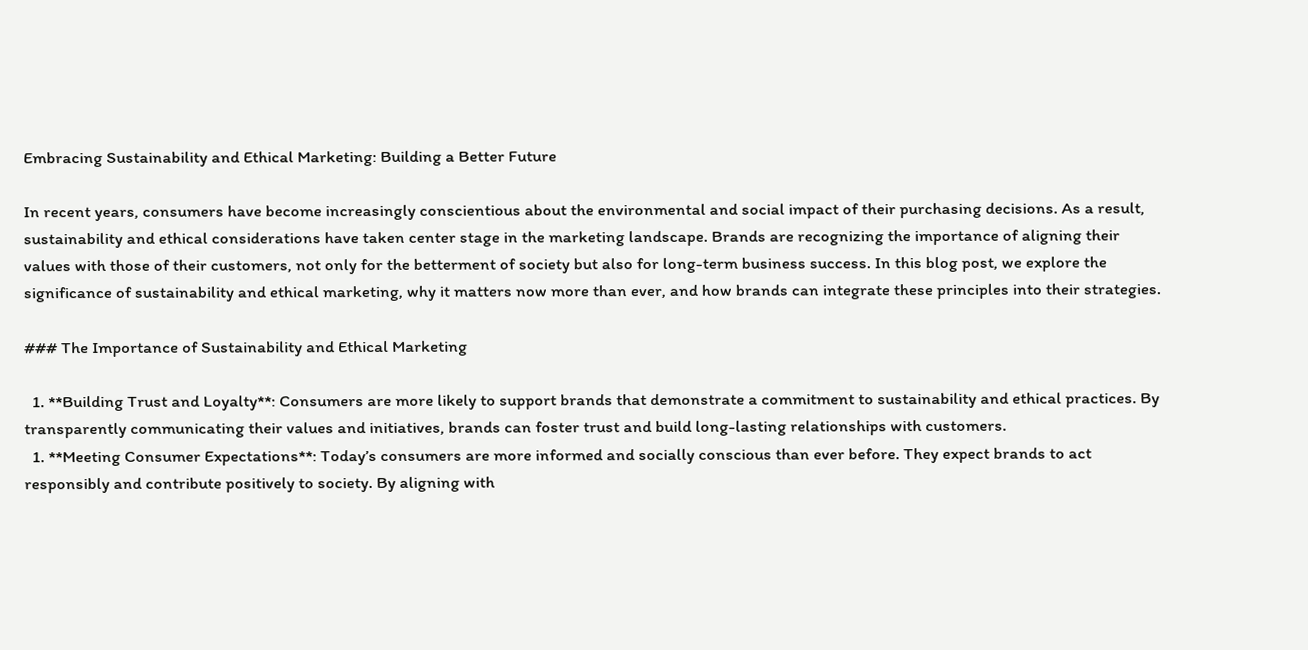Embracing Sustainability and Ethical Marketing: Building a Better Future

In recent years, consumers have become increasingly conscientious about the environmental and social impact of their purchasing decisions. As a result, sustainability and ethical considerations have taken center stage in the marketing landscape. Brands are recognizing the importance of aligning their values with those of their customers, not only for the betterment of society but also for long-term business success. In this blog post, we explore the significance of sustainability and ethical marketing, why it matters now more than ever, and how brands can integrate these principles into their strategies.

### The Importance of Sustainability and Ethical Marketing

  1. **Building Trust and Loyalty**: Consumers are more likely to support brands that demonstrate a commitment to sustainability and ethical practices. By transparently communicating their values and initiatives, brands can foster trust and build long-lasting relationships with customers.
  1. **Meeting Consumer Expectations**: Today’s consumers are more informed and socially conscious than ever before. They expect brands to act responsibly and contribute positively to society. By aligning with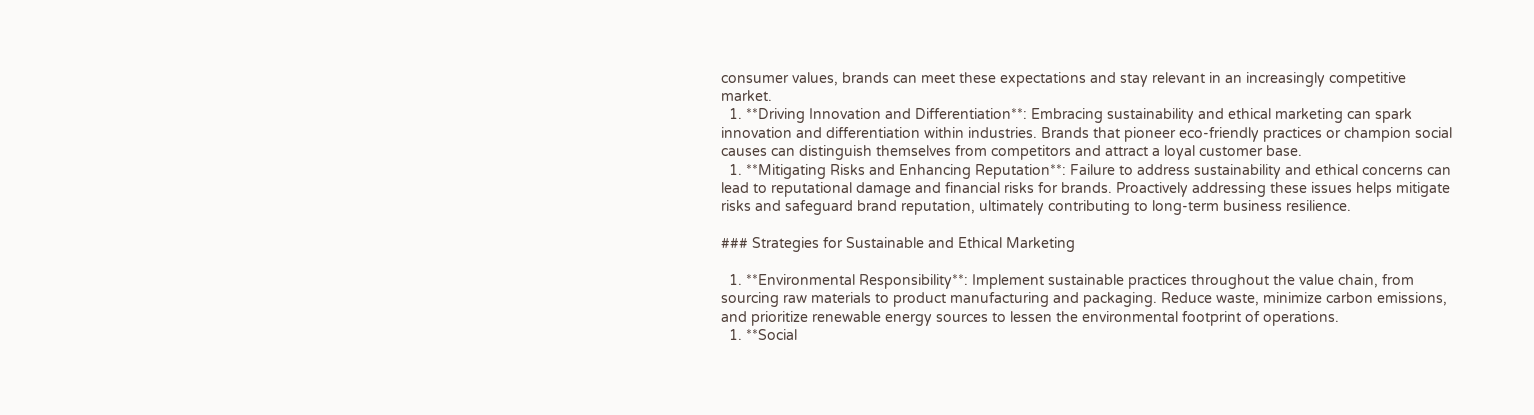consumer values, brands can meet these expectations and stay relevant in an increasingly competitive market.
  1. **Driving Innovation and Differentiation**: Embracing sustainability and ethical marketing can spark innovation and differentiation within industries. Brands that pioneer eco-friendly practices or champion social causes can distinguish themselves from competitors and attract a loyal customer base.
  1. **Mitigating Risks and Enhancing Reputation**: Failure to address sustainability and ethical concerns can lead to reputational damage and financial risks for brands. Proactively addressing these issues helps mitigate risks and safeguard brand reputation, ultimately contributing to long-term business resilience.

### Strategies for Sustainable and Ethical Marketing

  1. **Environmental Responsibility**: Implement sustainable practices throughout the value chain, from sourcing raw materials to product manufacturing and packaging. Reduce waste, minimize carbon emissions, and prioritize renewable energy sources to lessen the environmental footprint of operations.
  1. **Social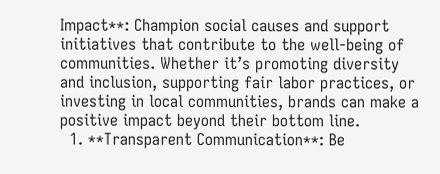Impact**: Champion social causes and support initiatives that contribute to the well-being of communities. Whether it’s promoting diversity and inclusion, supporting fair labor practices, or investing in local communities, brands can make a positive impact beyond their bottom line.
  1. **Transparent Communication**: Be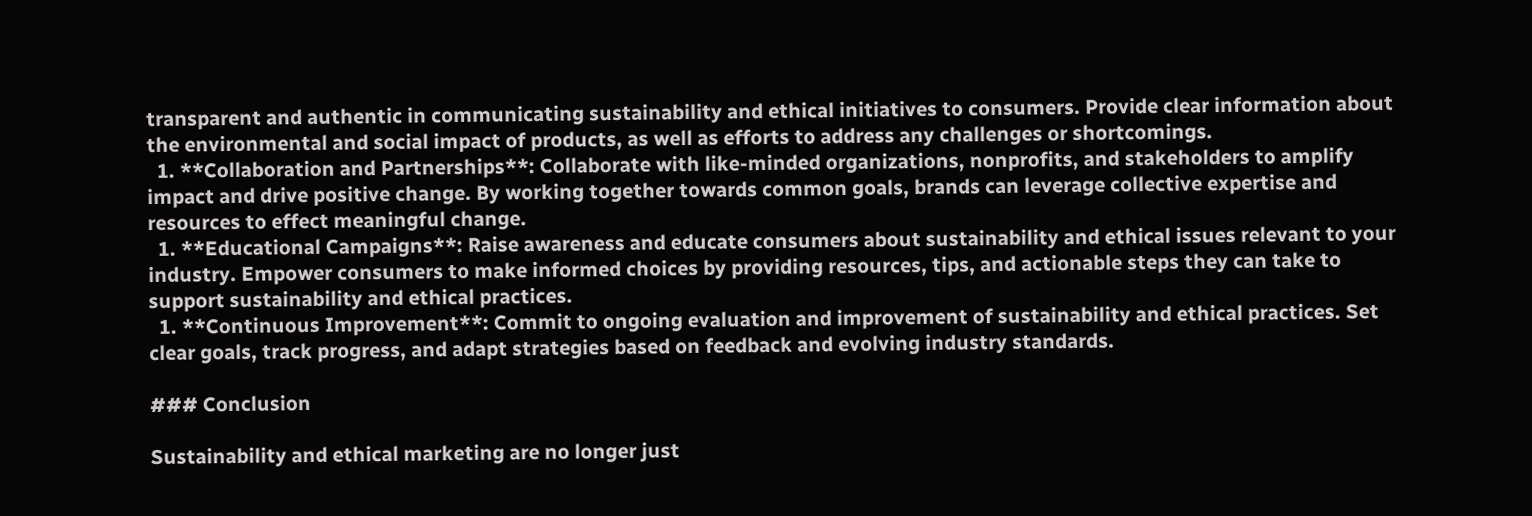transparent and authentic in communicating sustainability and ethical initiatives to consumers. Provide clear information about the environmental and social impact of products, as well as efforts to address any challenges or shortcomings.
  1. **Collaboration and Partnerships**: Collaborate with like-minded organizations, nonprofits, and stakeholders to amplify impact and drive positive change. By working together towards common goals, brands can leverage collective expertise and resources to effect meaningful change.
  1. **Educational Campaigns**: Raise awareness and educate consumers about sustainability and ethical issues relevant to your industry. Empower consumers to make informed choices by providing resources, tips, and actionable steps they can take to support sustainability and ethical practices.
  1. **Continuous Improvement**: Commit to ongoing evaluation and improvement of sustainability and ethical practices. Set clear goals, track progress, and adapt strategies based on feedback and evolving industry standards.

### Conclusion

Sustainability and ethical marketing are no longer just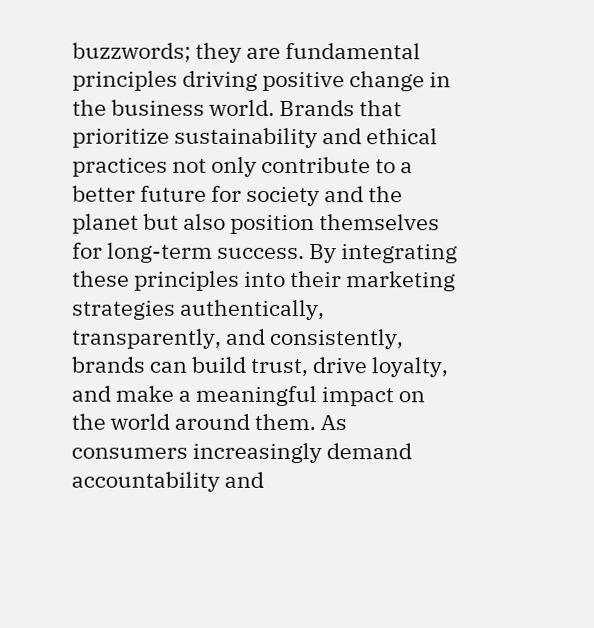buzzwords; they are fundamental principles driving positive change in the business world. Brands that prioritize sustainability and ethical practices not only contribute to a better future for society and the planet but also position themselves for long-term success. By integrating these principles into their marketing strategies authentically, transparently, and consistently, brands can build trust, drive loyalty, and make a meaningful impact on the world around them. As consumers increasingly demand accountability and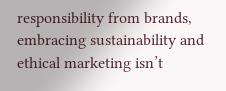responsibility from brands, embracing sustainability and ethical marketing isn’t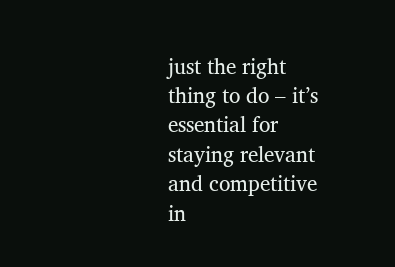just the right thing to do – it’s essential for staying relevant and competitive in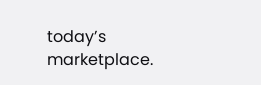today’s marketplace.